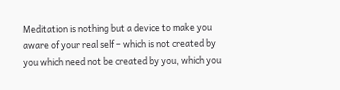Meditation is nothing but a device to make you aware of your real self – which is not created by you which need not be created by you, which you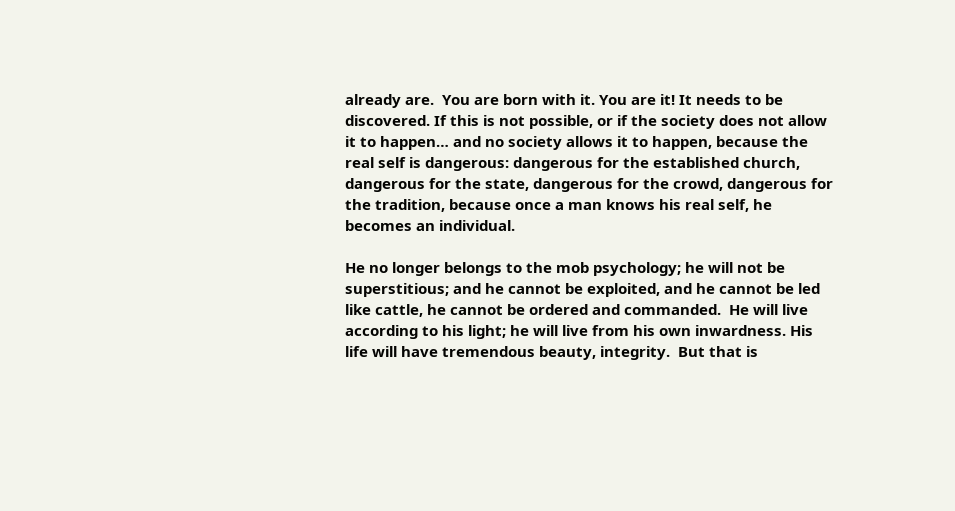already are.  You are born with it. You are it! It needs to be discovered. If this is not possible, or if the society does not allow it to happen… and no society allows it to happen, because the real self is dangerous: dangerous for the established church, dangerous for the state, dangerous for the crowd, dangerous for the tradition, because once a man knows his real self, he becomes an individual.

He no longer belongs to the mob psychology; he will not be superstitious; and he cannot be exploited, and he cannot be led like cattle, he cannot be ordered and commanded.  He will live according to his light; he will live from his own inwardness. His life will have tremendous beauty, integrity.  But that is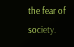the fear of society.